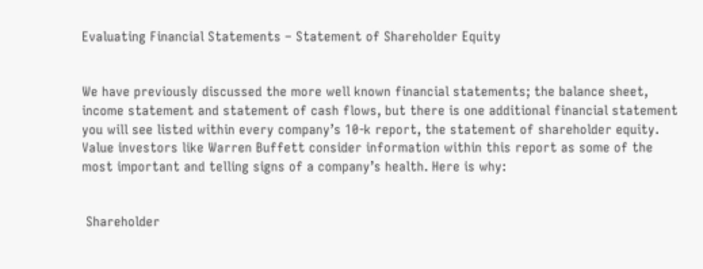Evaluating Financial Statements – Statement of Shareholder Equity


We have previously discussed the more well known financial statements; the balance sheet, income statement and statement of cash flows, but there is one additional financial statement you will see listed within every company’s 10-k report, the statement of shareholder equity. Value investors like Warren Buffett consider information within this report as some of the most important and telling signs of a company’s health. Here is why:


 Shareholder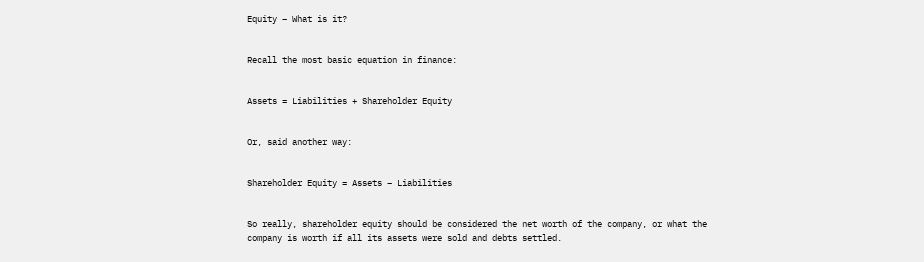Equity – What is it?


Recall the most basic equation in finance:


Assets = Liabilities + Shareholder Equity


Or, said another way:


Shareholder Equity = Assets – Liabilities


So really, shareholder equity should be considered the net worth of the company, or what the company is worth if all its assets were sold and debts settled.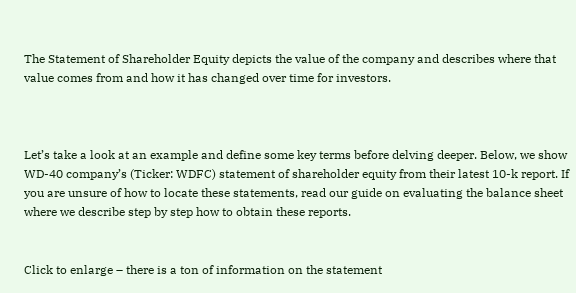The Statement of Shareholder Equity depicts the value of the company and describes where that value comes from and how it has changed over time for investors.



Let’s take a look at an example and define some key terms before delving deeper. Below, we show WD-40 company’s (Ticker: WDFC) statement of shareholder equity from their latest 10-k report. If you are unsure of how to locate these statements, read our guide on evaluating the balance sheet where we describe step by step how to obtain these reports.


Click to enlarge – there is a ton of information on the statement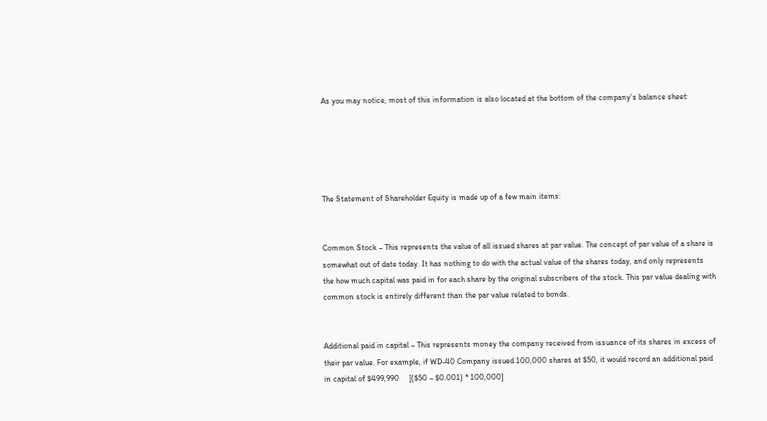As you may notice, most of this information is also located at the bottom of the company’s balance sheet:





The Statement of Shareholder Equity is made up of a few main items:


Common Stock – This represents the value of all issued shares at par value. The concept of par value of a share is somewhat out of date today. It has nothing to do with the actual value of the shares today, and only represents the how much capital was paid in for each share by the original subscribers of the stock. This par value dealing with common stock is entirely different than the par value related to bonds.


Additional paid in capital – This represents money the company received from issuance of its shares in excess of their par value. For example, if WD-40 Company issued 100,000 shares at $50, it would record an additional paid in capital of $499,990     [($50 – $0.001) * 100,000]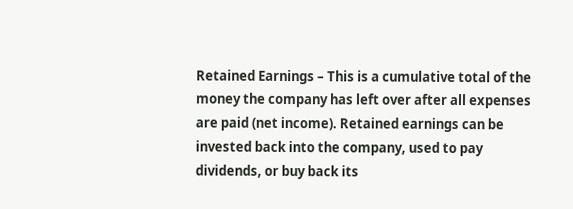Retained Earnings – This is a cumulative total of the money the company has left over after all expenses are paid (net income). Retained earnings can be invested back into the company, used to pay dividends, or buy back its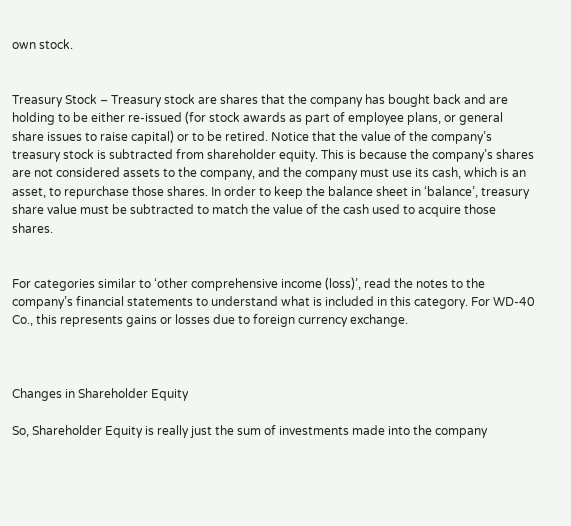own stock.


Treasury Stock – Treasury stock are shares that the company has bought back and are holding to be either re-issued (for stock awards as part of employee plans, or general share issues to raise capital) or to be retired. Notice that the value of the company’s treasury stock is subtracted from shareholder equity. This is because the company’s shares are not considered assets to the company, and the company must use its cash, which is an asset, to repurchase those shares. In order to keep the balance sheet in ‘balance’, treasury share value must be subtracted to match the value of the cash used to acquire those shares.


For categories similar to ‘other comprehensive income (loss)’, read the notes to the company’s financial statements to understand what is included in this category. For WD-40 Co., this represents gains or losses due to foreign currency exchange.



Changes in Shareholder Equity

So, Shareholder Equity is really just the sum of investments made into the company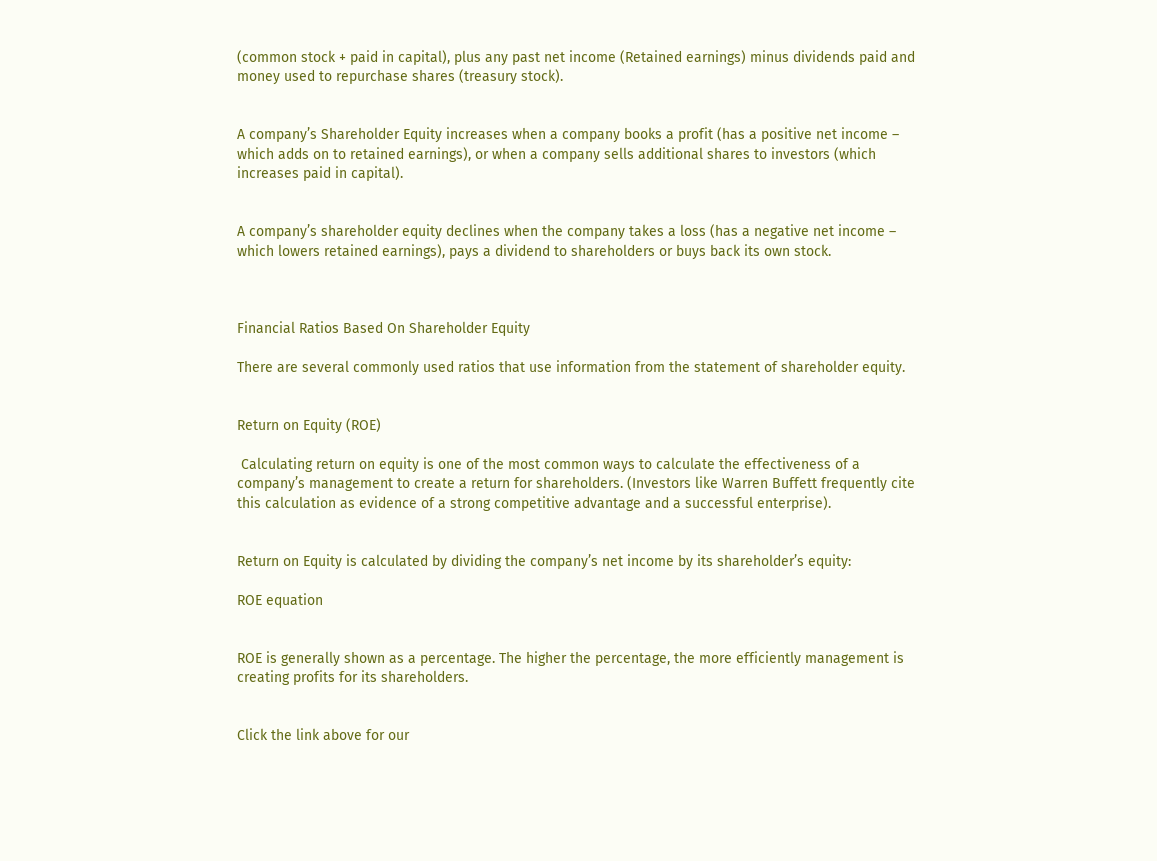(common stock + paid in capital), plus any past net income (Retained earnings) minus dividends paid and money used to repurchase shares (treasury stock).


A company’s Shareholder Equity increases when a company books a profit (has a positive net income – which adds on to retained earnings), or when a company sells additional shares to investors (which increases paid in capital).


A company’s shareholder equity declines when the company takes a loss (has a negative net income – which lowers retained earnings), pays a dividend to shareholders or buys back its own stock.



Financial Ratios Based On Shareholder Equity

There are several commonly used ratios that use information from the statement of shareholder equity.


Return on Equity (ROE)

 Calculating return on equity is one of the most common ways to calculate the effectiveness of a company’s management to create a return for shareholders. (Investors like Warren Buffett frequently cite this calculation as evidence of a strong competitive advantage and a successful enterprise).


Return on Equity is calculated by dividing the company’s net income by its shareholder’s equity:

ROE equation


ROE is generally shown as a percentage. The higher the percentage, the more efficiently management is creating profits for its shareholders.


Click the link above for our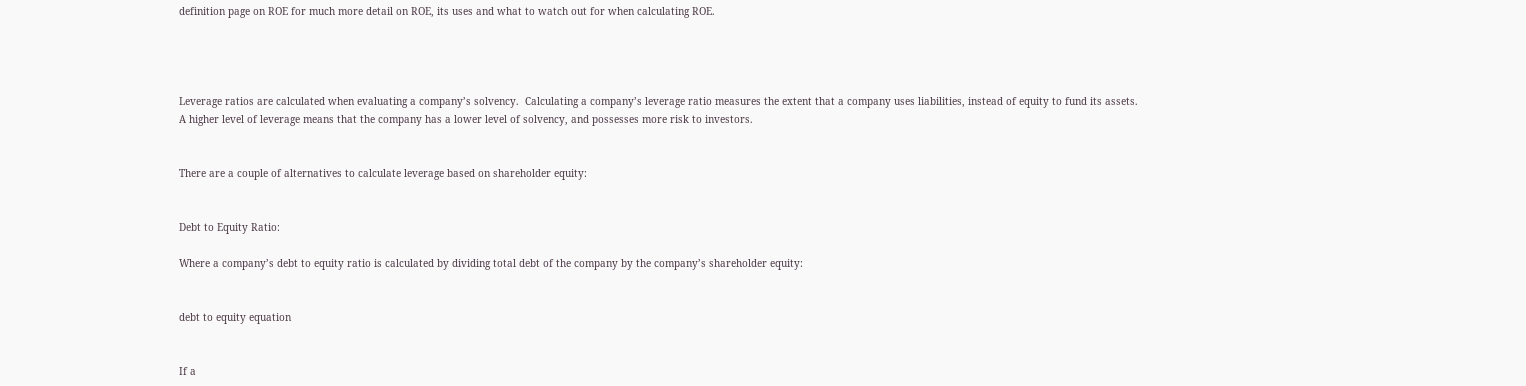definition page on ROE for much more detail on ROE, its uses and what to watch out for when calculating ROE.




Leverage ratios are calculated when evaluating a company’s solvency.  Calculating a company’s leverage ratio measures the extent that a company uses liabilities, instead of equity to fund its assets. A higher level of leverage means that the company has a lower level of solvency, and possesses more risk to investors.


There are a couple of alternatives to calculate leverage based on shareholder equity:


Debt to Equity Ratio:

Where a company’s debt to equity ratio is calculated by dividing total debt of the company by the company’s shareholder equity:


debt to equity equation


If a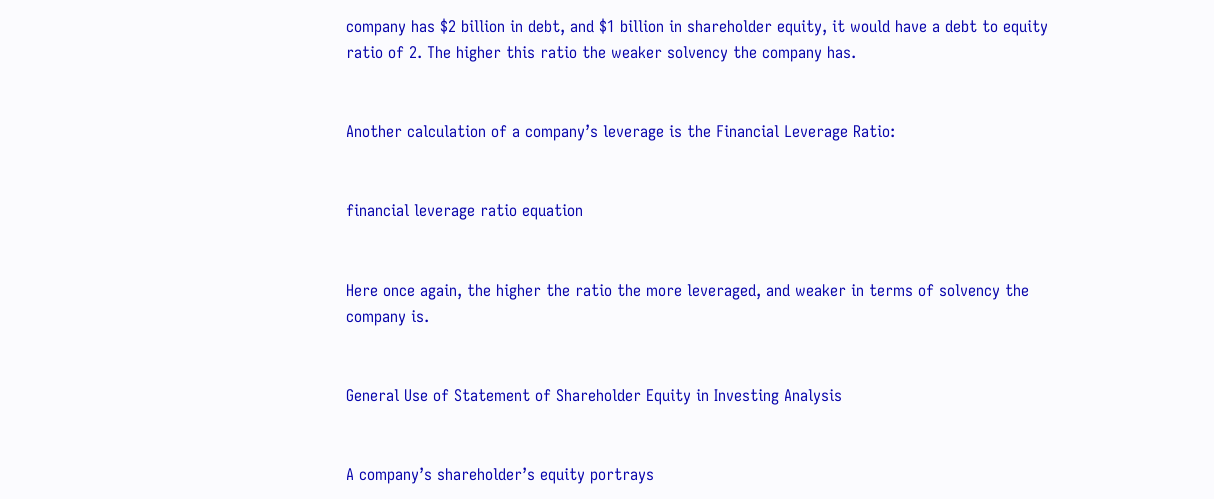company has $2 billion in debt, and $1 billion in shareholder equity, it would have a debt to equity ratio of 2. The higher this ratio the weaker solvency the company has.


Another calculation of a company’s leverage is the Financial Leverage Ratio:


financial leverage ratio equation


Here once again, the higher the ratio the more leveraged, and weaker in terms of solvency the company is.


General Use of Statement of Shareholder Equity in Investing Analysis


A company’s shareholder’s equity portrays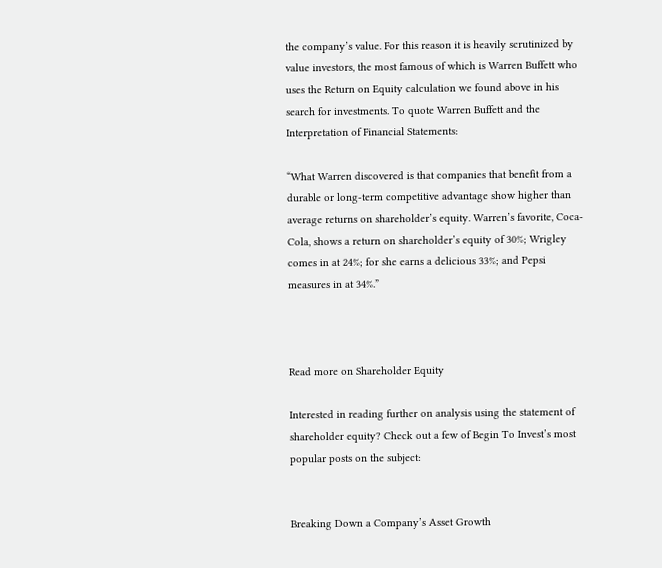the company’s value. For this reason it is heavily scrutinized by value investors, the most famous of which is Warren Buffett who uses the Return on Equity calculation we found above in his search for investments. To quote Warren Buffett and the Interpretation of Financial Statements:

“What Warren discovered is that companies that benefit from a durable or long-term competitive advantage show higher than average returns on shareholder’s equity. Warren’s favorite, Coca-Cola, shows a return on shareholder’s equity of 30%; Wrigley comes in at 24%; for she earns a delicious 33%; and Pepsi measures in at 34%.”



Read more on Shareholder Equity

Interested in reading further on analysis using the statement of shareholder equity? Check out a few of Begin To Invest’s most popular posts on the subject:


Breaking Down a Company’s Asset Growth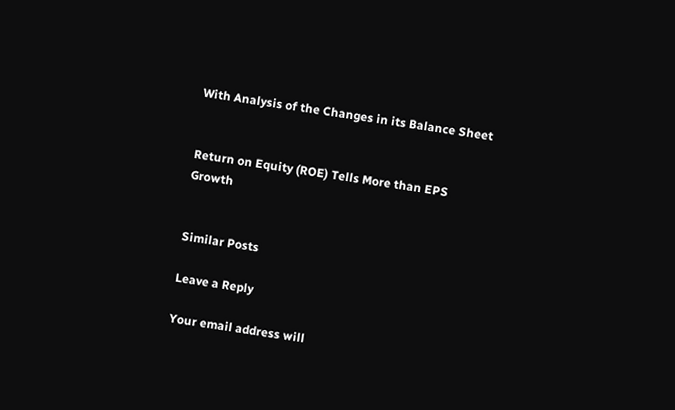With Analysis of the Changes in its Balance Sheet


Return on Equity (ROE) Tells More than EPS Growth


Similar Posts

Leave a Reply

Your email address will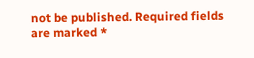not be published. Required fields are marked *